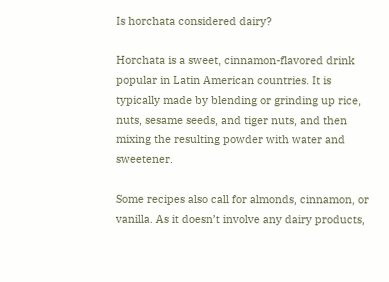Is horchata considered dairy?

Horchata is a sweet, cinnamon-flavored drink popular in Latin American countries. It is typically made by blending or grinding up rice, nuts, sesame seeds, and tiger nuts, and then mixing the resulting powder with water and sweetener.

Some recipes also call for almonds, cinnamon, or vanilla. As it doesn’t involve any dairy products,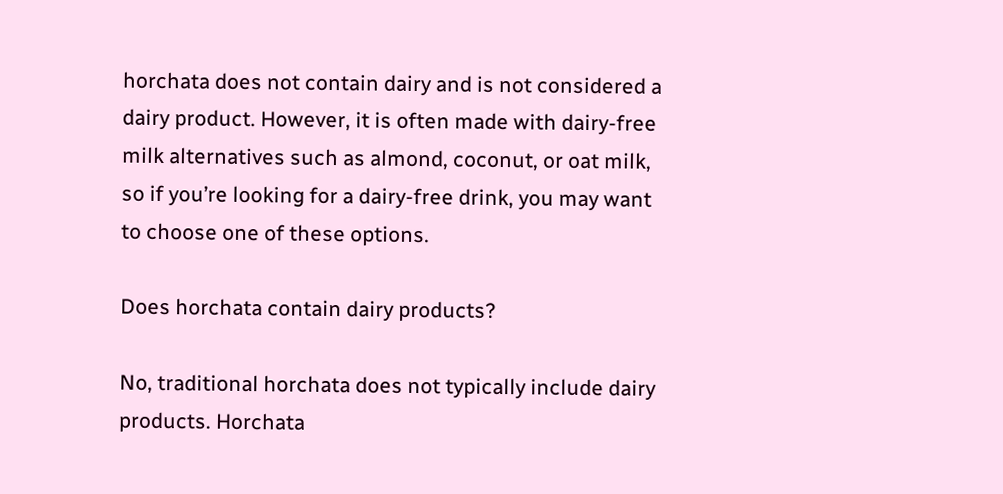horchata does not contain dairy and is not considered a dairy product. However, it is often made with dairy-free milk alternatives such as almond, coconut, or oat milk, so if you’re looking for a dairy-free drink, you may want to choose one of these options.

Does horchata contain dairy products?

No, traditional horchata does not typically include dairy products. Horchata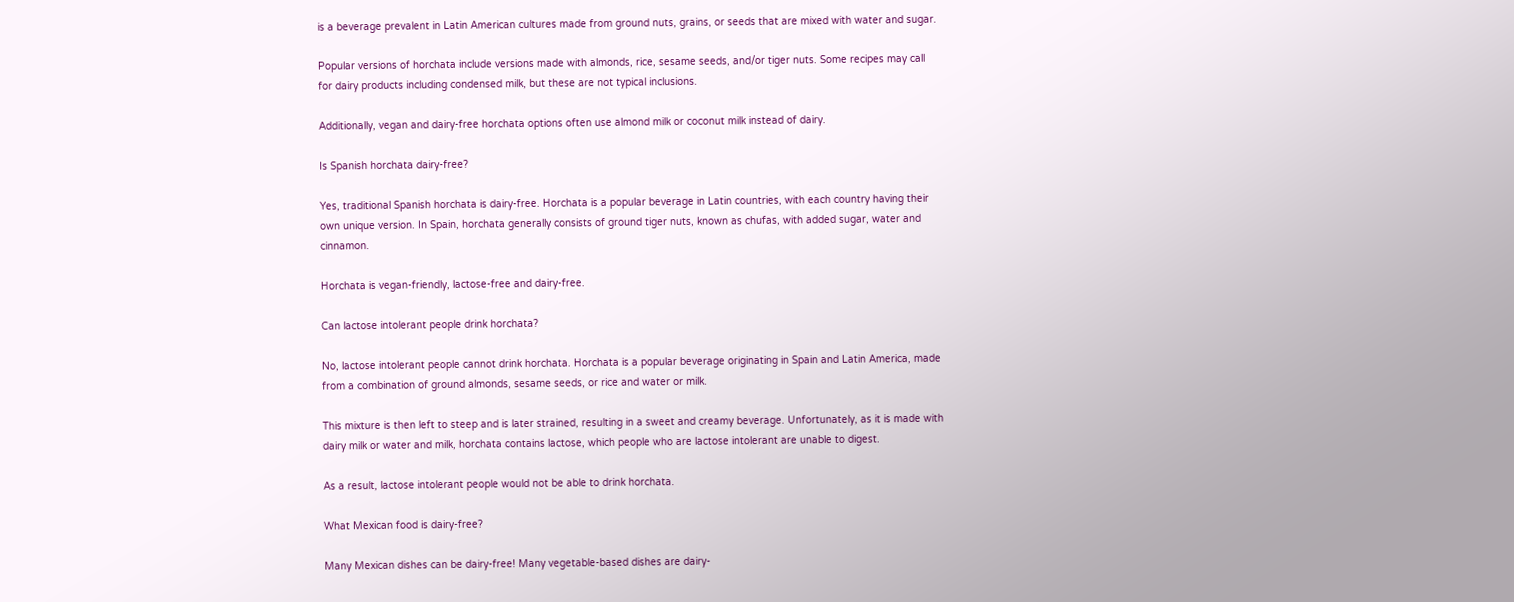is a beverage prevalent in Latin American cultures made from ground nuts, grains, or seeds that are mixed with water and sugar.

Popular versions of horchata include versions made with almonds, rice, sesame seeds, and/or tiger nuts. Some recipes may call for dairy products including condensed milk, but these are not typical inclusions.

Additionally, vegan and dairy-free horchata options often use almond milk or coconut milk instead of dairy.

Is Spanish horchata dairy-free?

Yes, traditional Spanish horchata is dairy-free. Horchata is a popular beverage in Latin countries, with each country having their own unique version. In Spain, horchata generally consists of ground tiger nuts, known as chufas, with added sugar, water and cinnamon.

Horchata is vegan-friendly, lactose-free and dairy-free.

Can lactose intolerant people drink horchata?

No, lactose intolerant people cannot drink horchata. Horchata is a popular beverage originating in Spain and Latin America, made from a combination of ground almonds, sesame seeds, or rice and water or milk.

This mixture is then left to steep and is later strained, resulting in a sweet and creamy beverage. Unfortunately, as it is made with dairy milk or water and milk, horchata contains lactose, which people who are lactose intolerant are unable to digest.

As a result, lactose intolerant people would not be able to drink horchata.

What Mexican food is dairy-free?

Many Mexican dishes can be dairy-free! Many vegetable-based dishes are dairy-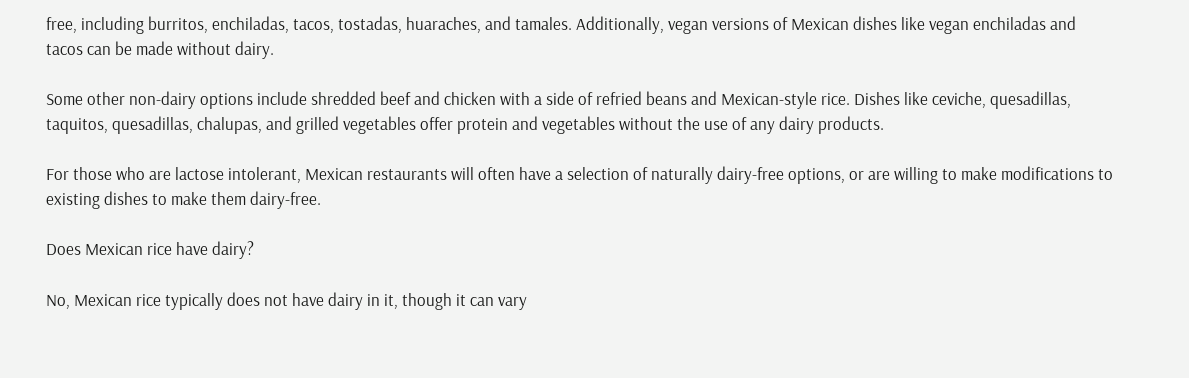free, including burritos, enchiladas, tacos, tostadas, huaraches, and tamales. Additionally, vegan versions of Mexican dishes like vegan enchiladas and tacos can be made without dairy.

Some other non-dairy options include shredded beef and chicken with a side of refried beans and Mexican-style rice. Dishes like ceviche, quesadillas, taquitos, quesadillas, chalupas, and grilled vegetables offer protein and vegetables without the use of any dairy products.

For those who are lactose intolerant, Mexican restaurants will often have a selection of naturally dairy-free options, or are willing to make modifications to existing dishes to make them dairy-free.

Does Mexican rice have dairy?

No, Mexican rice typically does not have dairy in it, though it can vary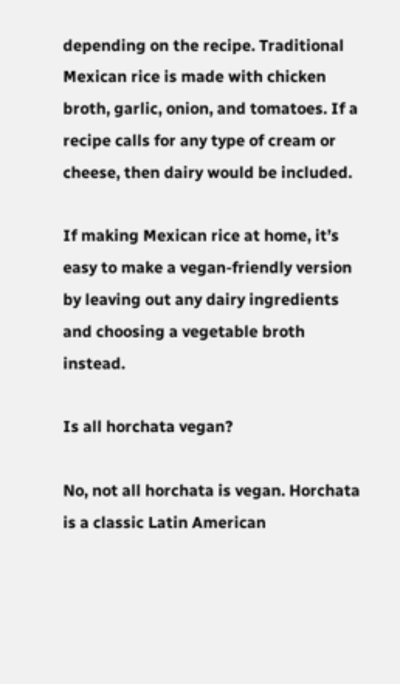depending on the recipe. Traditional Mexican rice is made with chicken broth, garlic, onion, and tomatoes. If a recipe calls for any type of cream or cheese, then dairy would be included.

If making Mexican rice at home, it’s easy to make a vegan-friendly version by leaving out any dairy ingredients and choosing a vegetable broth instead.

Is all horchata vegan?

No, not all horchata is vegan. Horchata is a classic Latin American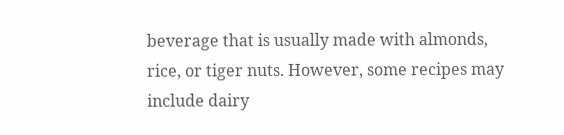beverage that is usually made with almonds, rice, or tiger nuts. However, some recipes may include dairy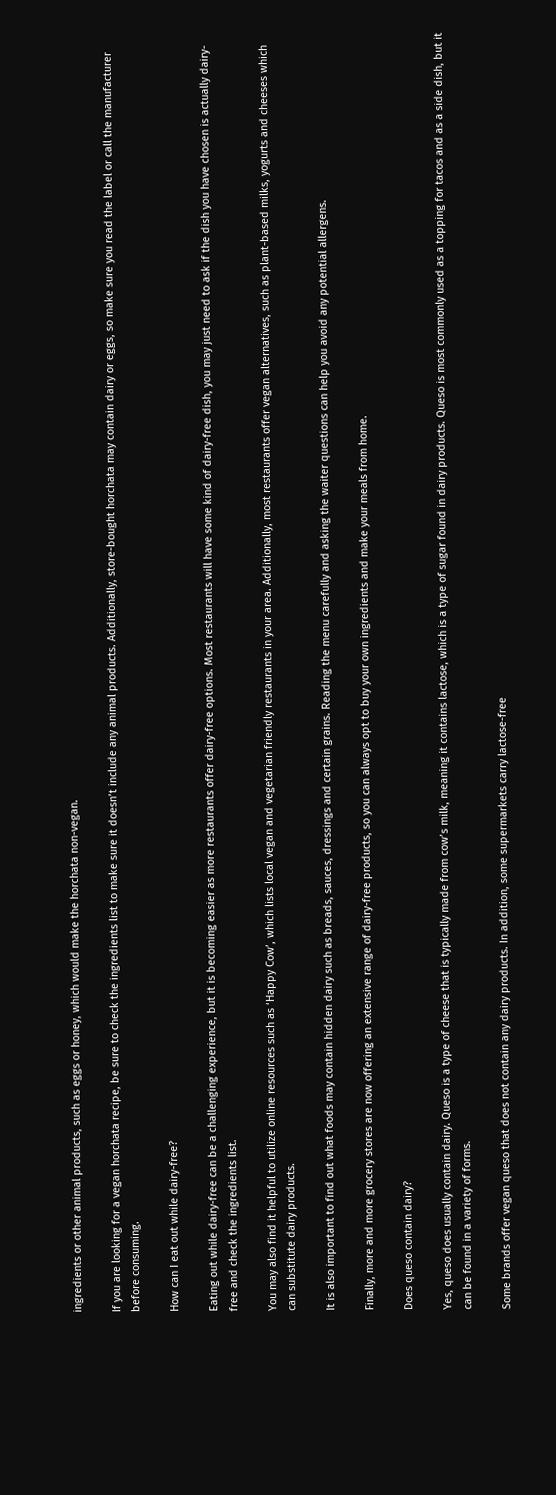ingredients or other animal products, such as eggs or honey, which would make the horchata non-vegan.

If you are looking for a vegan horchata recipe, be sure to check the ingredients list to make sure it doesn’t include any animal products. Additionally, store-bought horchata may contain dairy or eggs, so make sure you read the label or call the manufacturer before consuming.

How can I eat out while dairy-free?

Eating out while dairy-free can be a challenging experience, but it is becoming easier as more restaurants offer dairy-free options. Most restaurants will have some kind of dairy-free dish, you may just need to ask if the dish you have chosen is actually dairy-free and check the ingredients list.

You may also find it helpful to utilize online resources such as ‘Happy Cow’, which lists local vegan and vegetarian friendly restaurants in your area. Additionally, most restaurants offer vegan alternatives, such as plant-based milks, yogurts and cheeses which can substitute dairy products.

It is also important to find out what foods may contain hidden dairy such as breads, sauces, dressings and certain grains. Reading the menu carefully and asking the waiter questions can help you avoid any potential allergens.

Finally, more and more grocery stores are now offering an extensive range of dairy-free products, so you can always opt to buy your own ingredients and make your meals from home.

Does queso contain dairy?

Yes, queso does usually contain dairy. Queso is a type of cheese that is typically made from cow’s milk, meaning it contains lactose, which is a type of sugar found in dairy products. Queso is most commonly used as a topping for tacos and as a side dish, but it can be found in a variety of forms.

Some brands offer vegan queso that does not contain any dairy products. In addition, some supermarkets carry lactose-free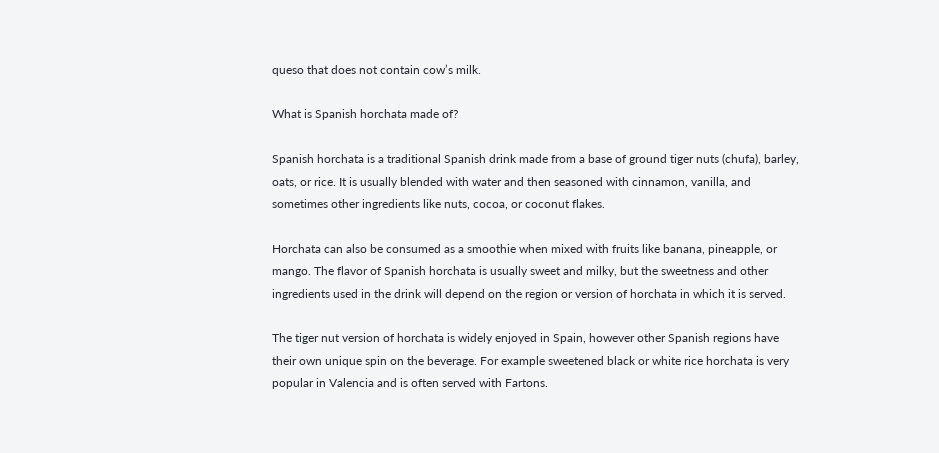queso that does not contain cow’s milk.

What is Spanish horchata made of?

Spanish horchata is a traditional Spanish drink made from a base of ground tiger nuts (chufa), barley, oats, or rice. It is usually blended with water and then seasoned with cinnamon, vanilla, and sometimes other ingredients like nuts, cocoa, or coconut flakes.

Horchata can also be consumed as a smoothie when mixed with fruits like banana, pineapple, or mango. The flavor of Spanish horchata is usually sweet and milky, but the sweetness and other ingredients used in the drink will depend on the region or version of horchata in which it is served.

The tiger nut version of horchata is widely enjoyed in Spain, however other Spanish regions have their own unique spin on the beverage. For example sweetened black or white rice horchata is very popular in Valencia and is often served with Fartons.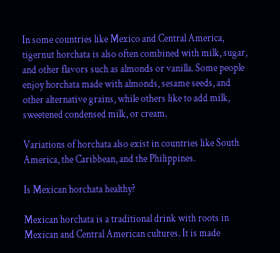In some countries like Mexico and Central America, tigernut horchata is also often combined with milk, sugar, and other flavors such as almonds or vanilla. Some people enjoy horchata made with almonds, sesame seeds, and other alternative grains, while others like to add milk, sweetened condensed milk, or cream.

Variations of horchata also exist in countries like South America, the Caribbean, and the Philippines.

Is Mexican horchata healthy?

Mexican horchata is a traditional drink with roots in Mexican and Central American cultures. It is made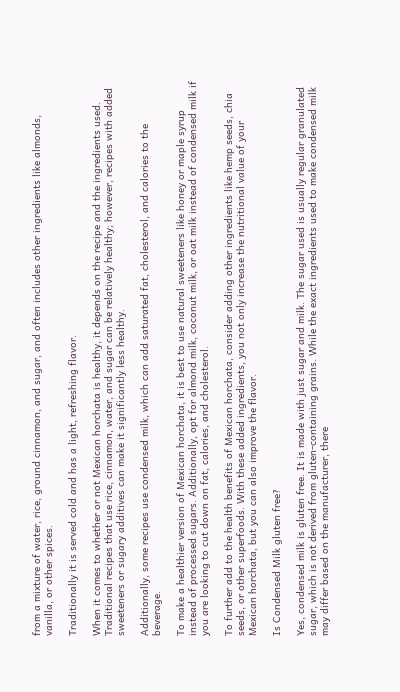from a mixture of water, rice, ground cinnamon, and sugar, and often includes other ingredients like almonds, vanilla, or other spices.

Traditionally it is served cold and has a light, refreshing flavor.

When it comes to whether or not Mexican horchata is healthy, it depends on the recipe and the ingredients used. Traditional recipes that use rice, cinnamon, water, and sugar can be relatively healthy; however, recipes with added sweeteners or sugary additives can make it significantly less healthy.

Additionally, some recipes use condensed milk, which can add saturated fat, cholesterol, and calories to the beverage.

To make a healthier version of Mexican horchata, it is best to use natural sweeteners like honey or maple syrup instead of processed sugars. Additionally, opt for almond milk, coconut milk, or oat milk instead of condensed milk if you are looking to cut down on fat, calories, and cholesterol.

To further add to the health benefits of Mexican horchata, consider adding other ingredients like hemp seeds, chia seeds, or other superfoods. With these added ingredients, you not only increase the nutritional value of your Mexican horchata, but you can also improve the flavor.

Is Condensed Milk gluten free?

Yes, condensed milk is gluten free. It is made with just sugar and milk. The sugar used is usually regular granulated sugar, which is not derived from gluten-containing grains. While the exact ingredients used to make condensed milk may differ based on the manufacturer, there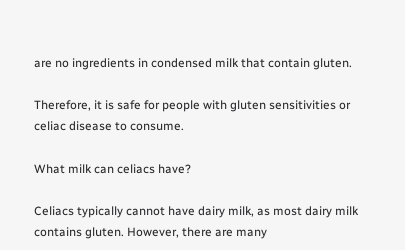are no ingredients in condensed milk that contain gluten.

Therefore, it is safe for people with gluten sensitivities or celiac disease to consume.

What milk can celiacs have?

Celiacs typically cannot have dairy milk, as most dairy milk contains gluten. However, there are many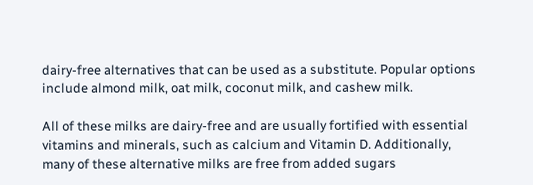dairy-free alternatives that can be used as a substitute. Popular options include almond milk, oat milk, coconut milk, and cashew milk.

All of these milks are dairy-free and are usually fortified with essential vitamins and minerals, such as calcium and Vitamin D. Additionally, many of these alternative milks are free from added sugars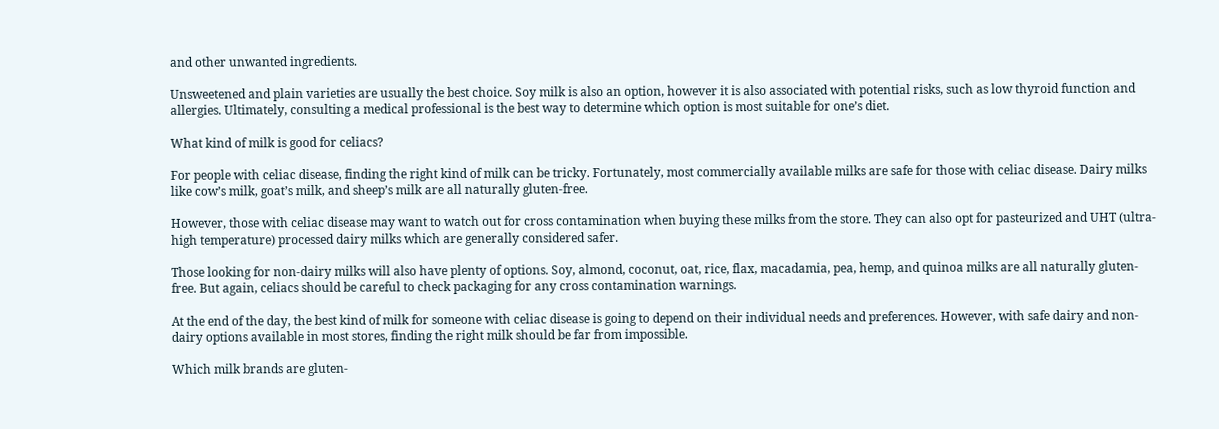and other unwanted ingredients.

Unsweetened and plain varieties are usually the best choice. Soy milk is also an option, however it is also associated with potential risks, such as low thyroid function and allergies. Ultimately, consulting a medical professional is the best way to determine which option is most suitable for one’s diet.

What kind of milk is good for celiacs?

For people with celiac disease, finding the right kind of milk can be tricky. Fortunately, most commercially available milks are safe for those with celiac disease. Dairy milks like cow’s milk, goat’s milk, and sheep’s milk are all naturally gluten-free.

However, those with celiac disease may want to watch out for cross contamination when buying these milks from the store. They can also opt for pasteurized and UHT (ultra-high temperature) processed dairy milks which are generally considered safer.

Those looking for non-dairy milks will also have plenty of options. Soy, almond, coconut, oat, rice, flax, macadamia, pea, hemp, and quinoa milks are all naturally gluten-free. But again, celiacs should be careful to check packaging for any cross contamination warnings.

At the end of the day, the best kind of milk for someone with celiac disease is going to depend on their individual needs and preferences. However, with safe dairy and non-dairy options available in most stores, finding the right milk should be far from impossible.

Which milk brands are gluten-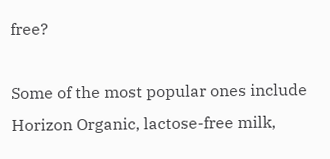free?

Some of the most popular ones include Horizon Organic, lactose-free milk,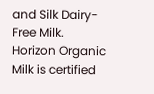and Silk Dairy-Free Milk. Horizon Organic Milk is certified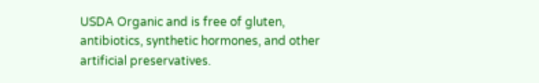USDA Organic and is free of gluten, antibiotics, synthetic hormones, and other artificial preservatives.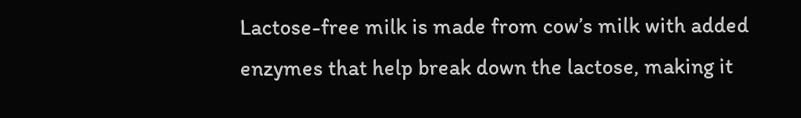Lactose-free milk is made from cow’s milk with added enzymes that help break down the lactose, making it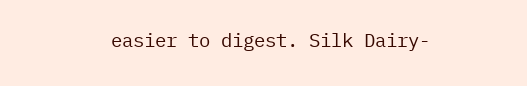easier to digest. Silk Dairy-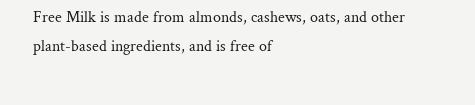Free Milk is made from almonds, cashews, oats, and other plant-based ingredients, and is free of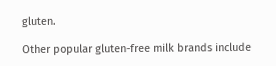gluten.

Other popular gluten-free milk brands include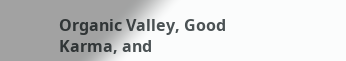Organic Valley, Good Karma, and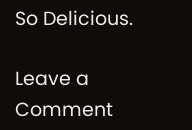So Delicious.

Leave a Comment